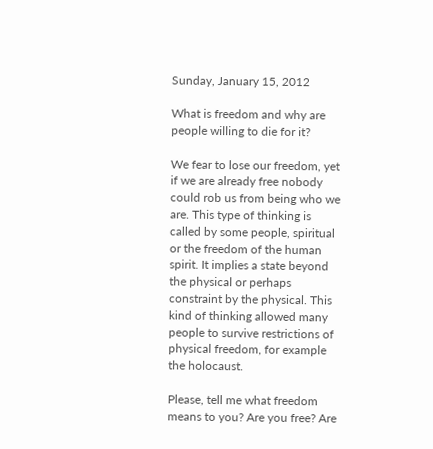Sunday, January 15, 2012

What is freedom and why are people willing to die for it?

We fear to lose our freedom, yet if we are already free nobody could rob us from being who we are. This type of thinking is called by some people, spiritual or the freedom of the human spirit. It implies a state beyond the physical or perhaps constraint by the physical. This kind of thinking allowed many people to survive restrictions of physical freedom, for example the holocaust.

Please, tell me what freedom means to you? Are you free? Are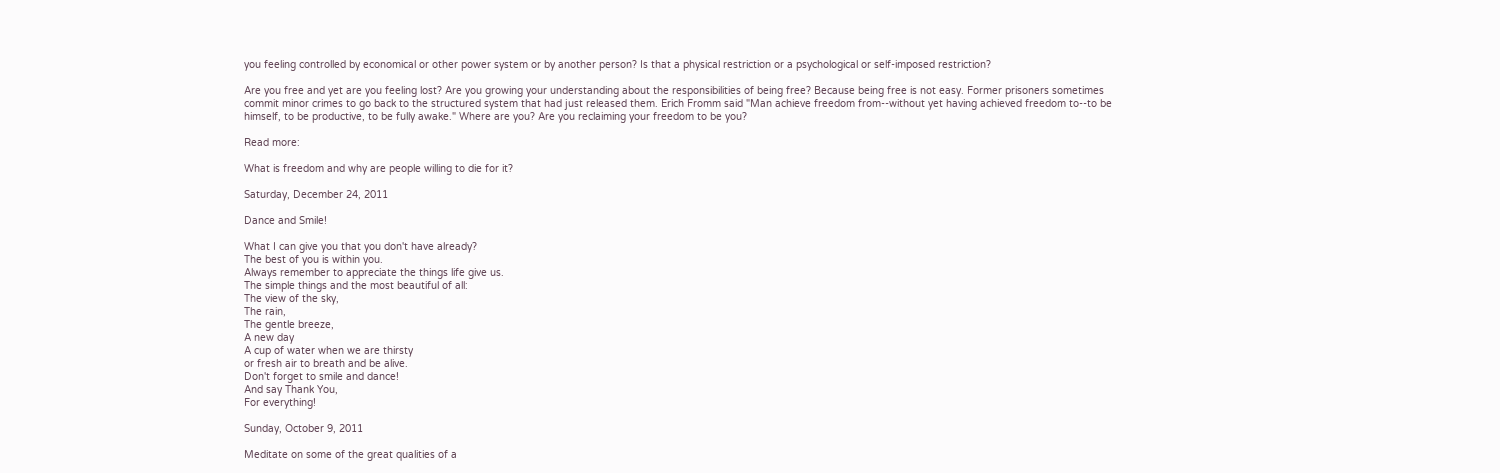you feeling controlled by economical or other power system or by another person? Is that a physical restriction or a psychological or self-imposed restriction?

Are you free and yet are you feeling lost? Are you growing your understanding about the responsibilities of being free? Because being free is not easy. Former prisoners sometimes commit minor crimes to go back to the structured system that had just released them. Erich Fromm said "Man achieve freedom from--without yet having achieved freedom to--to be himself, to be productive, to be fully awake." Where are you? Are you reclaiming your freedom to be you?

Read more:

What is freedom and why are people willing to die for it?

Saturday, December 24, 2011

Dance and Smile!

What I can give you that you don't have already?
The best of you is within you.
Always remember to appreciate the things life give us.
The simple things and the most beautiful of all:
The view of the sky,
The rain,
The gentle breeze,
A new day
A cup of water when we are thirsty
or fresh air to breath and be alive.
Don't forget to smile and dance!
And say Thank You,
For everything!

Sunday, October 9, 2011

Meditate on some of the great qualities of a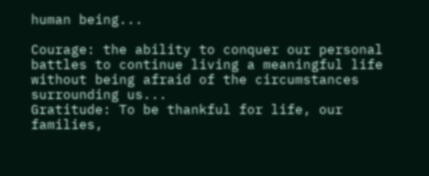human being...

Courage: the ability to conquer our personal battles to continue living a meaningful life without being afraid of the circumstances surrounding us...
Gratitude: To be thankful for life, our families,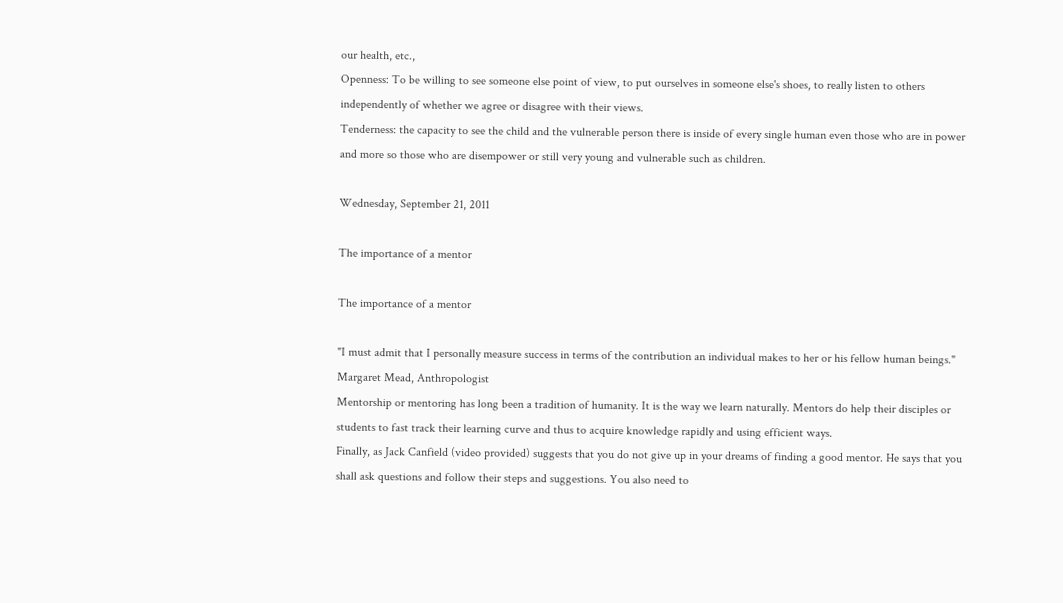our health, etc.,
Openness: To be willing to see someone else point of view, to put ourselves in someone else's shoes, to really listen to others independently of whether we agree or disagree with their views.
Tenderness: the capacity to see the child and the vulnerable person there is inside of every single human even those who are in power and more so those who are disempower or still very young and vulnerable such as children.

Wednesday, September 21, 2011

The importance of a mentor

The importance of a mentor

"I must admit that I personally measure success in terms of the contribution an individual makes to her or his fellow human beings." Margaret Mead, Anthropologist
Mentorship or mentoring has long been a tradition of humanity. It is the way we learn naturally. Mentors do help their disciples or students to fast track their learning curve and thus to acquire knowledge rapidly and using efficient ways.
Finally, as Jack Canfield (video provided) suggests that you do not give up in your dreams of finding a good mentor. He says that you shall ask questions and follow their steps and suggestions. You also need to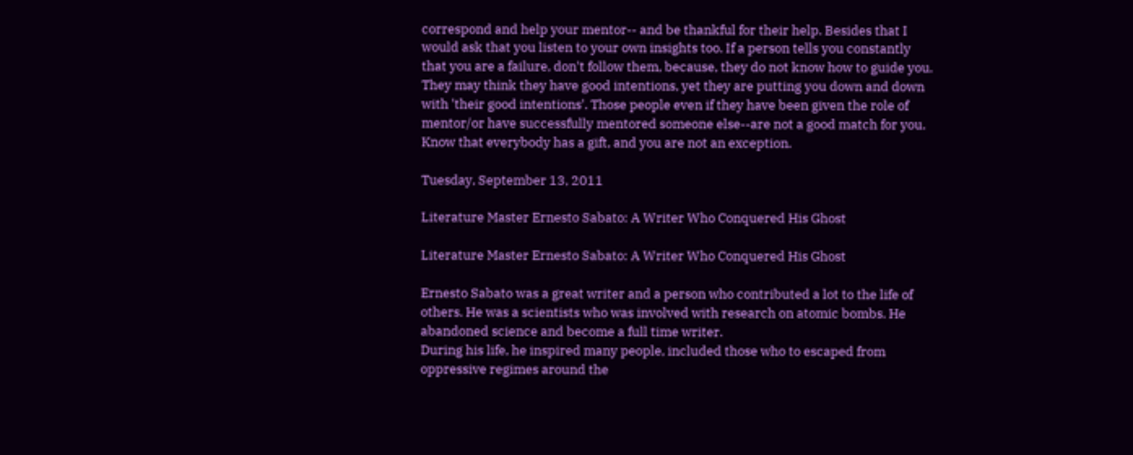correspond and help your mentor-- and be thankful for their help. Besides that I would ask that you listen to your own insights too. If a person tells you constantly that you are a failure, don't follow them, because, they do not know how to guide you. They may think they have good intentions, yet they are putting you down and down with 'their good intentions'. Those people even if they have been given the role of mentor/or have successfully mentored someone else--are not a good match for you. Know that everybody has a gift, and you are not an exception.

Tuesday, September 13, 2011

Literature Master Ernesto Sabato: A Writer Who Conquered His Ghost

Literature Master Ernesto Sabato: A Writer Who Conquered His Ghost

Ernesto Sabato was a great writer and a person who contributed a lot to the life of others. He was a scientists who was involved with research on atomic bombs. He abandoned science and become a full time writer.
During his life, he inspired many people, included those who to escaped from oppressive regimes around the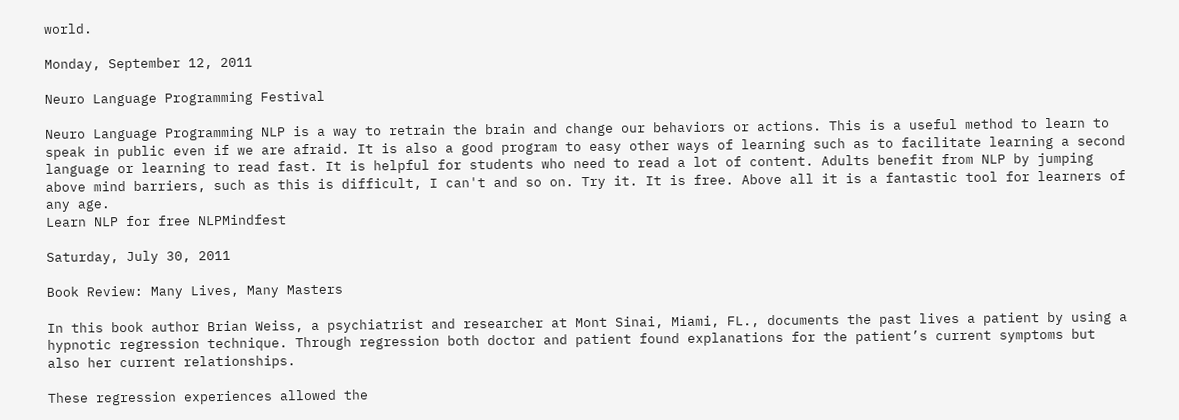world.

Monday, September 12, 2011

Neuro Language Programming Festival

Neuro Language Programming NLP is a way to retrain the brain and change our behaviors or actions. This is a useful method to learn to speak in public even if we are afraid. It is also a good program to easy other ways of learning such as to facilitate learning a second language or learning to read fast. It is helpful for students who need to read a lot of content. Adults benefit from NLP by jumping above mind barriers, such as this is difficult, I can't and so on. Try it. It is free. Above all it is a fantastic tool for learners of any age.
Learn NLP for free NLPMindfest

Saturday, July 30, 2011

Book Review: Many Lives, Many Masters

In this book author Brian Weiss, a psychiatrist and researcher at Mont Sinai, Miami, FL., documents the past lives a patient by using a hypnotic regression technique. Through regression both doctor and patient found explanations for the patient’s current symptoms but also her current relationships.

These regression experiences allowed the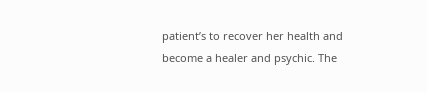patient’s to recover her health and become a healer and psychic. The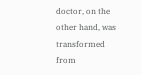doctor, on the other hand, was transformed from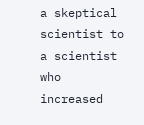a skeptical scientist to a scientist who increased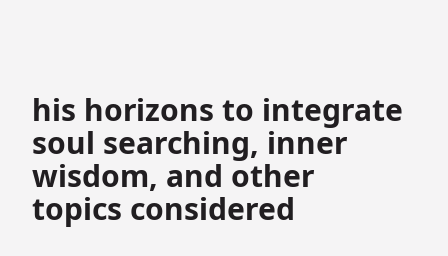his horizons to integrate soul searching, inner wisdom, and other topics considered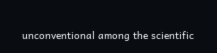unconventional among the scientific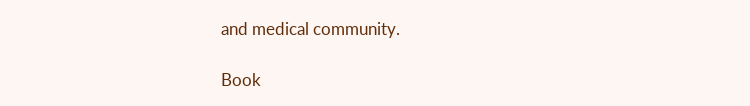and medical community.

Book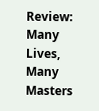Review: Many Lives, Many Masters